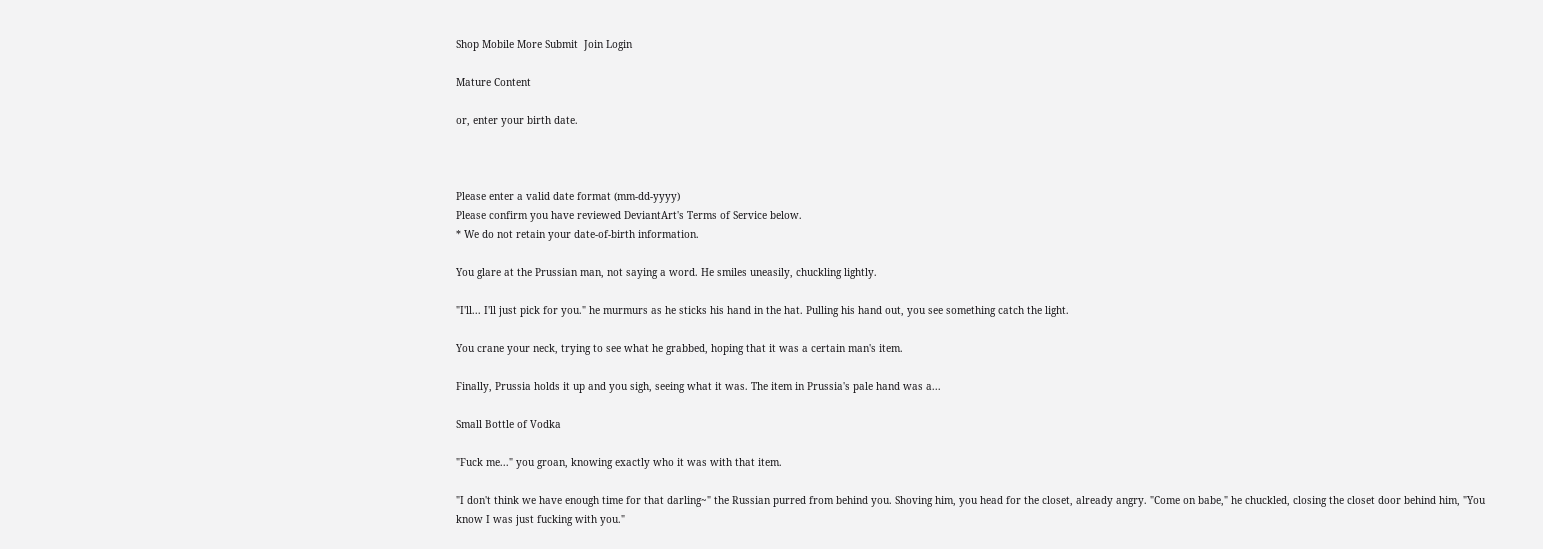Shop Mobile More Submit  Join Login

Mature Content

or, enter your birth date.



Please enter a valid date format (mm-dd-yyyy)
Please confirm you have reviewed DeviantArt's Terms of Service below.
* We do not retain your date-of-birth information.

You glare at the Prussian man, not saying a word. He smiles uneasily, chuckling lightly.

"I'll... I'll just pick for you." he murmurs as he sticks his hand in the hat. Pulling his hand out, you see something catch the light.

You crane your neck, trying to see what he grabbed, hoping that it was a certain man's item.

Finally, Prussia holds it up and you sigh, seeing what it was. The item in Prussia's pale hand was a...

Small Bottle of Vodka

"Fuck me..." you groan, knowing exactly who it was with that item.

"I don't think we have enough time for that darling~" the Russian purred from behind you. Shoving him, you head for the closet, already angry. "Come on babe," he chuckled, closing the closet door behind him, "You know I was just fucking with you."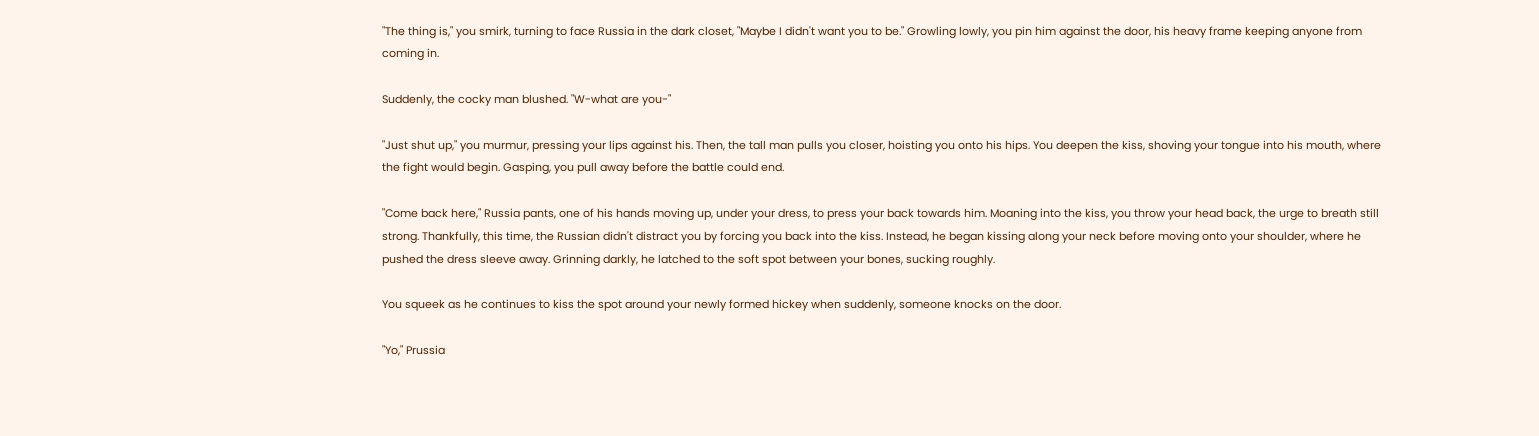"The thing is," you smirk, turning to face Russia in the dark closet, "Maybe I didn't want you to be." Growling lowly, you pin him against the door, his heavy frame keeping anyone from coming in.

Suddenly, the cocky man blushed. "W-what are you-"

"Just shut up," you murmur, pressing your lips against his. Then, the tall man pulls you closer, hoisting you onto his hips. You deepen the kiss, shoving your tongue into his mouth, where the fight would begin. Gasping, you pull away before the battle could end.

"Come back here," Russia pants, one of his hands moving up, under your dress, to press your back towards him. Moaning into the kiss, you throw your head back, the urge to breath still strong. Thankfully, this time, the Russian didn't distract you by forcing you back into the kiss. Instead, he began kissing along your neck before moving onto your shoulder, where he pushed the dress sleeve away. Grinning darkly, he latched to the soft spot between your bones, sucking roughly.

You squeek as he continues to kiss the spot around your newly formed hickey when suddenly, someone knocks on the door.

"Yo," Prussia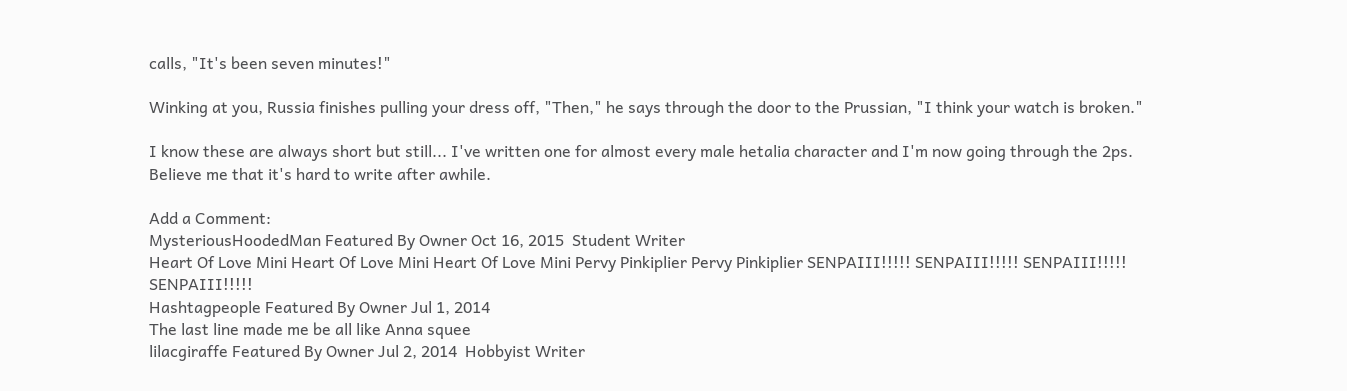calls, "It's been seven minutes!"

Winking at you, Russia finishes pulling your dress off, "Then," he says through the door to the Prussian, "I think your watch is broken."

I know these are always short but still... I've written one for almost every male hetalia character and I'm now going through the 2ps. Believe me that it's hard to write after awhile.

Add a Comment:
MysteriousHoodedMan Featured By Owner Oct 16, 2015  Student Writer
Heart Of Love Mini Heart Of Love Mini Heart Of Love Mini Pervy Pinkiplier Pervy Pinkiplier SENPAIII!!!!! SENPAIII!!!!! SENPAIII!!!!! SENPAIII!!!!!
Hashtagpeople Featured By Owner Jul 1, 2014
The last line made me be all like Anna squee
lilacgiraffe Featured By Owner Jul 2, 2014  Hobbyist Writer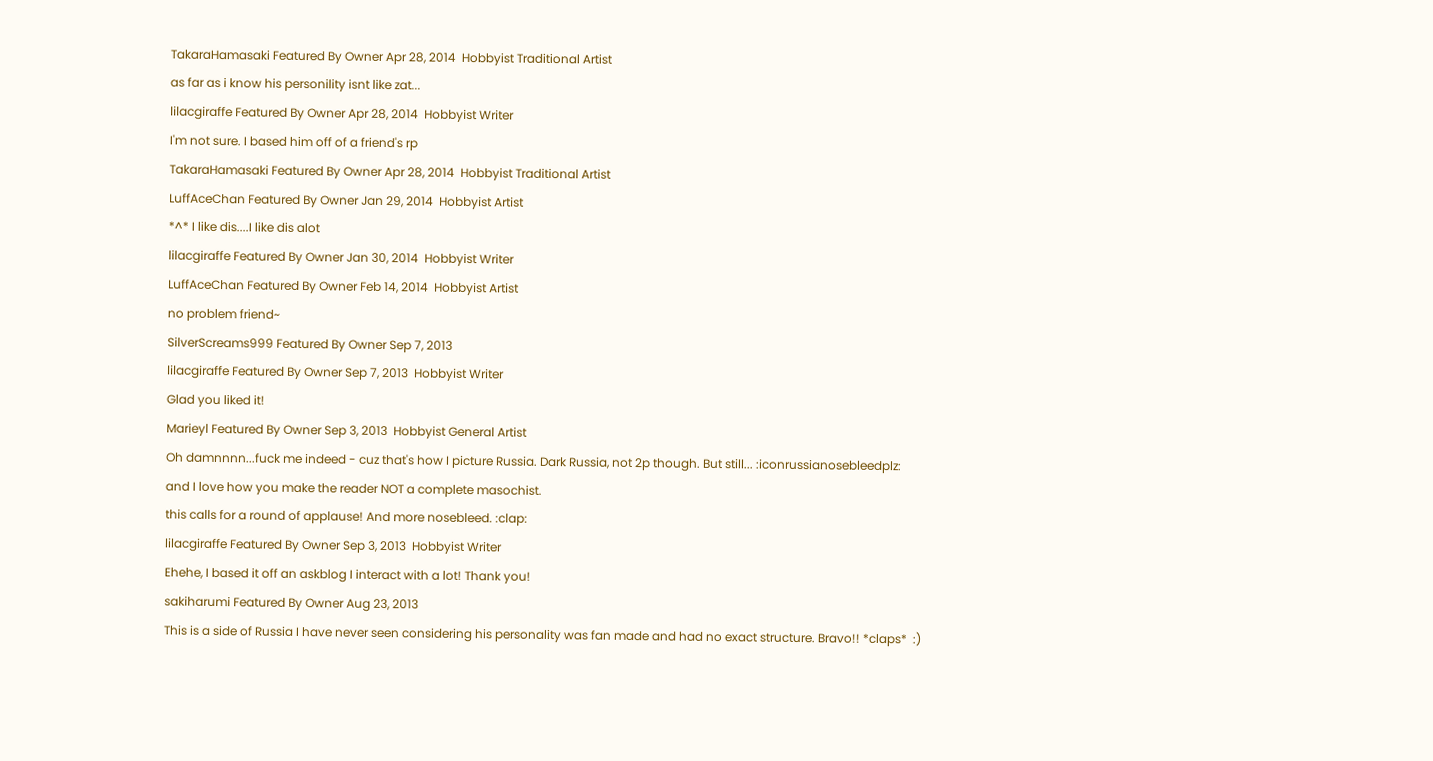TakaraHamasaki Featured By Owner Apr 28, 2014  Hobbyist Traditional Artist
as far as i know his personility isnt like zat...
lilacgiraffe Featured By Owner Apr 28, 2014  Hobbyist Writer
I'm not sure. I based him off of a friend's rp
TakaraHamasaki Featured By Owner Apr 28, 2014  Hobbyist Traditional Artist
LuffAceChan Featured By Owner Jan 29, 2014  Hobbyist Artist
*^* I like dis....I like dis alot
lilacgiraffe Featured By Owner Jan 30, 2014  Hobbyist Writer
LuffAceChan Featured By Owner Feb 14, 2014  Hobbyist Artist
no problem friend~
SilverScreams999 Featured By Owner Sep 7, 2013
lilacgiraffe Featured By Owner Sep 7, 2013  Hobbyist Writer
Glad you liked it!
Marieyl Featured By Owner Sep 3, 2013  Hobbyist General Artist
Oh damnnnn...fuck me indeed - cuz that's how I picture Russia. Dark Russia, not 2p though. But still... :iconrussianosebleedplz:
and I love how you make the reader NOT a complete masochist.
this calls for a round of applause! And more nosebleed. :clap:
lilacgiraffe Featured By Owner Sep 3, 2013  Hobbyist Writer
Ehehe, I based it off an askblog I interact with a lot! Thank you!
sakiharumi Featured By Owner Aug 23, 2013
This is a side of Russia I have never seen considering his personality was fan made and had no exact structure. Bravo!! *claps*  :)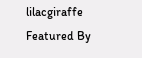lilacgiraffe Featured By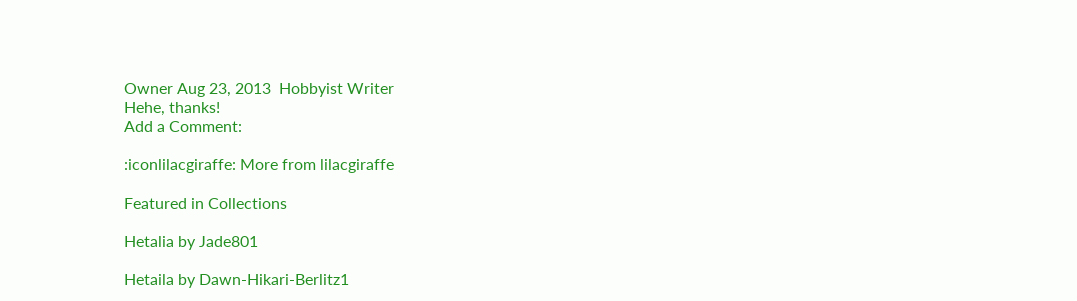Owner Aug 23, 2013  Hobbyist Writer
Hehe, thanks!
Add a Comment:

:iconlilacgiraffe: More from lilacgiraffe

Featured in Collections

Hetalia by Jade801

Hetaila by Dawn-Hikari-Berlitz1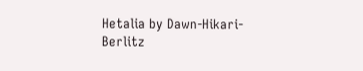Hetalia by Dawn-Hikari-Berlitz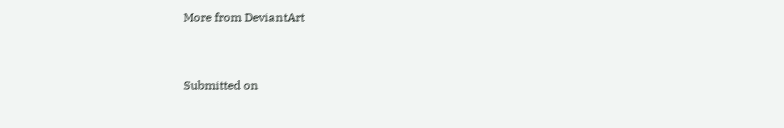More from DeviantArt


Submitted on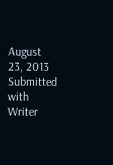August 23, 2013
Submitted with Writer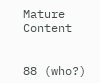Mature Content


88 (who?)